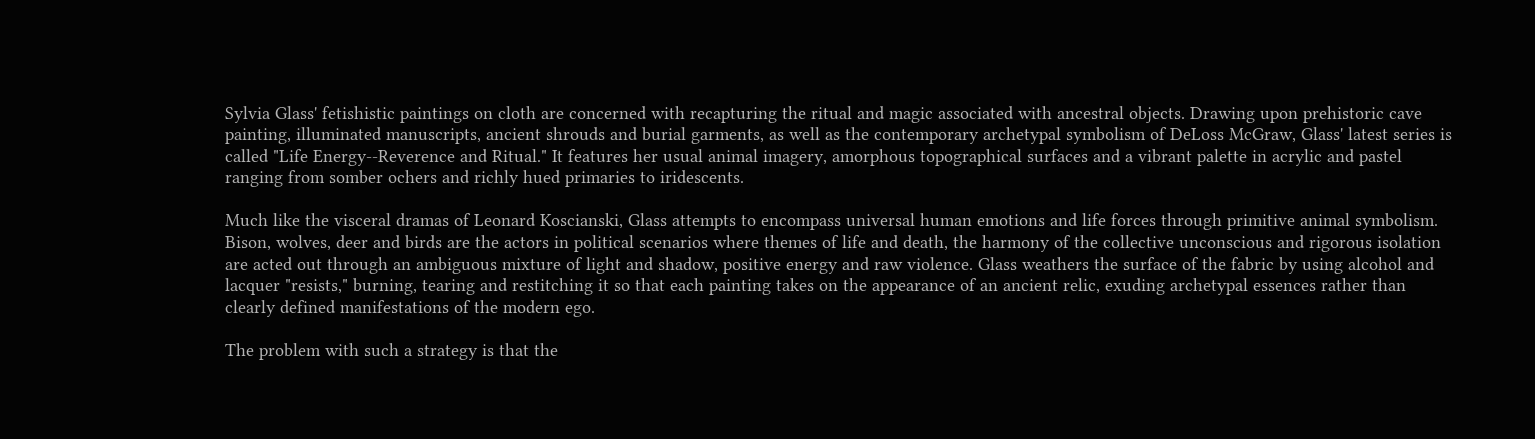Sylvia Glass' fetishistic paintings on cloth are concerned with recapturing the ritual and magic associated with ancestral objects. Drawing upon prehistoric cave painting, illuminated manuscripts, ancient shrouds and burial garments, as well as the contemporary archetypal symbolism of DeLoss McGraw, Glass' latest series is called "Life Energy--Reverence and Ritual." It features her usual animal imagery, amorphous topographical surfaces and a vibrant palette in acrylic and pastel ranging from somber ochers and richly hued primaries to iridescents.

Much like the visceral dramas of Leonard Koscianski, Glass attempts to encompass universal human emotions and life forces through primitive animal symbolism. Bison, wolves, deer and birds are the actors in political scenarios where themes of life and death, the harmony of the collective unconscious and rigorous isolation are acted out through an ambiguous mixture of light and shadow, positive energy and raw violence. Glass weathers the surface of the fabric by using alcohol and lacquer "resists," burning, tearing and restitching it so that each painting takes on the appearance of an ancient relic, exuding archetypal essences rather than clearly defined manifestations of the modern ego.

The problem with such a strategy is that the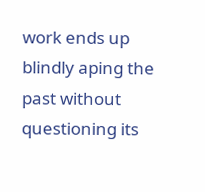work ends up blindly aping the past without questioning its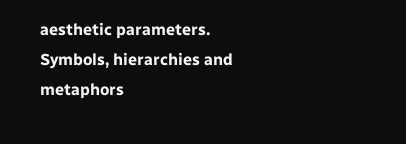aesthetic parameters. Symbols, hierarchies and metaphors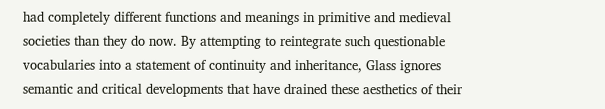had completely different functions and meanings in primitive and medieval societies than they do now. By attempting to reintegrate such questionable vocabularies into a statement of continuity and inheritance, Glass ignores semantic and critical developments that have drained these aesthetics of their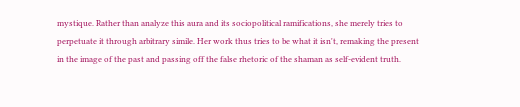mystique. Rather than analyze this aura and its sociopolitical ramifications, she merely tries to perpetuate it through arbitrary simile. Her work thus tries to be what it isn't, remaking the present in the image of the past and passing off the false rhetoric of the shaman as self-evident truth.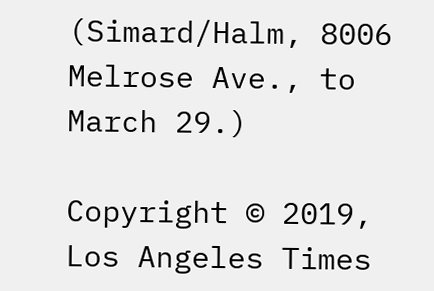(Simard/Halm, 8006 Melrose Ave., to March 29.)

Copyright © 2019, Los Angeles Times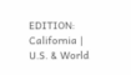EDITION: California | U.S. & World